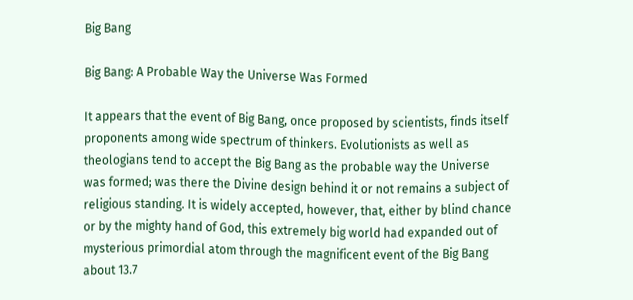Big Bang

Big Bang: A Probable Way the Universe Was Formed

It appears that the event of Big Bang, once proposed by scientists, finds itself proponents among wide spectrum of thinkers. Evolutionists as well as theologians tend to accept the Big Bang as the probable way the Universe was formed; was there the Divine design behind it or not remains a subject of religious standing. It is widely accepted, however, that, either by blind chance or by the mighty hand of God, this extremely big world had expanded out of mysterious primordial atom through the magnificent event of the Big Bang about 13.7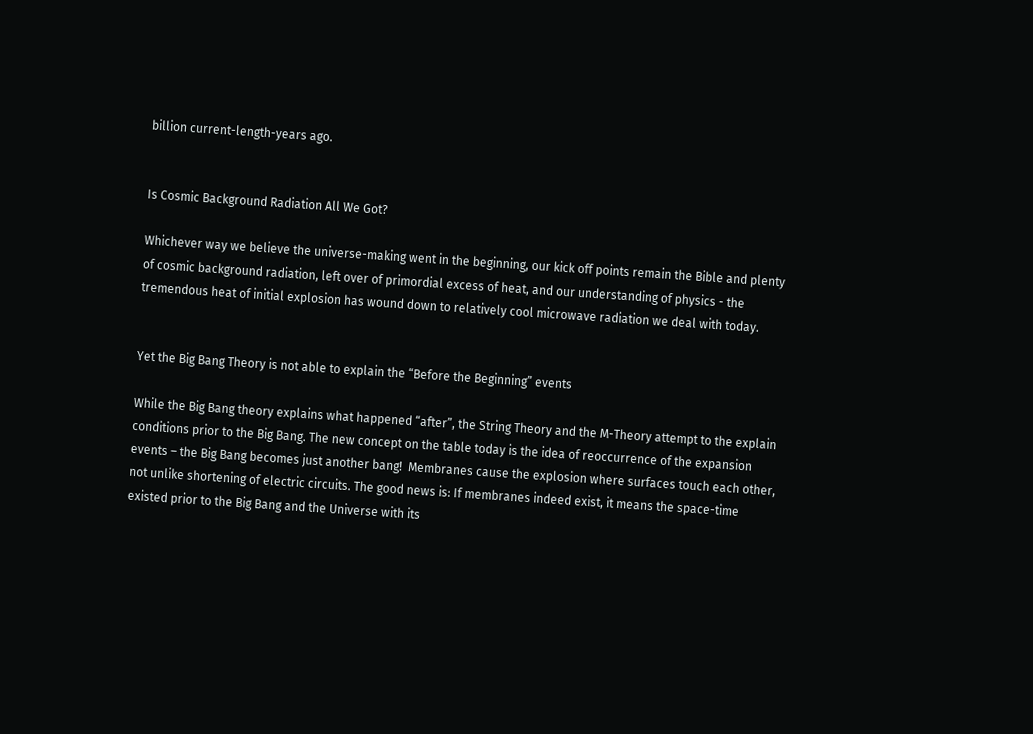billion current-length-years ago.


Is Cosmic Background Radiation All We Got?

Whichever way we believe the universe-making went in the beginning, our kick off points remain the Bible and plenty of cosmic background radiation, left over of primordial excess of heat, and our understanding of physics - the tremendous heat of initial explosion has wound down to relatively cool microwave radiation we deal with today.


Yet the Big Bang Theory is not able to explain the “Before the Beginning” events

While the Big Bang theory explains what happened “after”, the String Theory and the M-Theory attempt to the explain conditions prior to the Big Bang. The new concept on the table today is the idea of reoccurrence of the expansion events – the Big Bang becomes just another bang!  Membranes cause the explosion where surfaces touch each other, not unlike shortening of electric circuits. The good news is: If membranes indeed exist, it means the space-time existed prior to the Big Bang and the Universe with its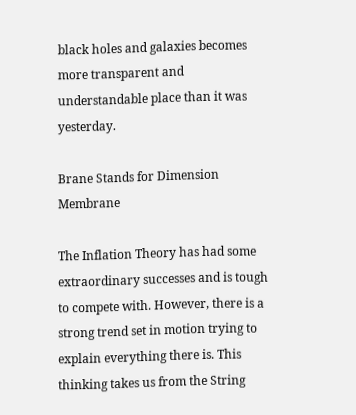black holes and galaxies becomes more transparent and understandable place than it was yesterday.

Brane Stands for Dimension Membrane

The Inflation Theory has had some extraordinary successes and is tough to compete with. However, there is a strong trend set in motion trying to explain everything there is. This thinking takes us from the String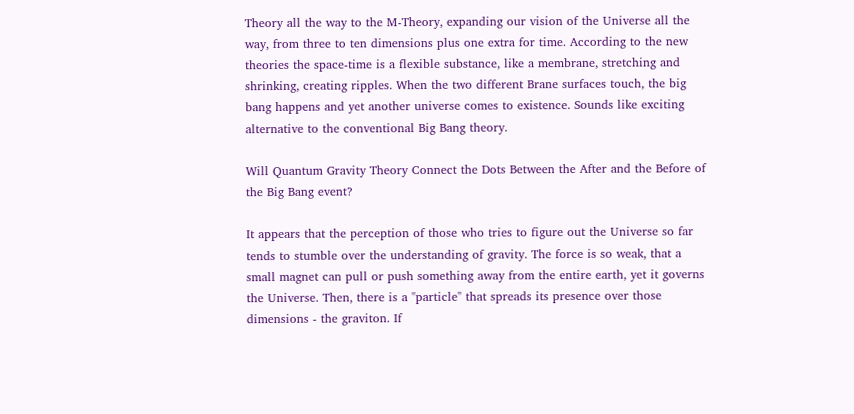Theory all the way to the M-Theory, expanding our vision of the Universe all the way, from three to ten dimensions plus one extra for time. According to the new theories the space-time is a flexible substance, like a membrane, stretching and shrinking, creating ripples. When the two different Brane surfaces touch, the big bang happens and yet another universe comes to existence. Sounds like exciting alternative to the conventional Big Bang theory.

Will Quantum Gravity Theory Connect the Dots Between the After and the Before of the Big Bang event?

It appears that the perception of those who tries to figure out the Universe so far tends to stumble over the understanding of gravity. The force is so weak, that a small magnet can pull or push something away from the entire earth, yet it governs the Universe. Then, there is a "particle" that spreads its presence over those dimensions - the graviton. If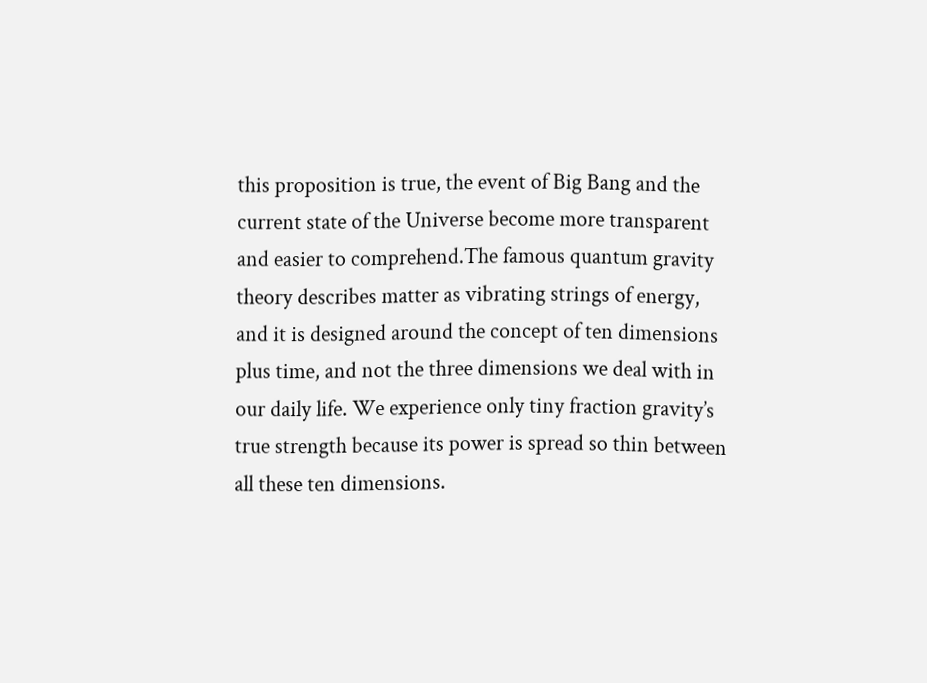this proposition is true, the event of Big Bang and the current state of the Universe become more transparent and easier to comprehend.The famous quantum gravity theory describes matter as vibrating strings of energy, and it is designed around the concept of ten dimensions plus time, and not the three dimensions we deal with in our daily life. We experience only tiny fraction gravity’s true strength because its power is spread so thin between all these ten dimensions.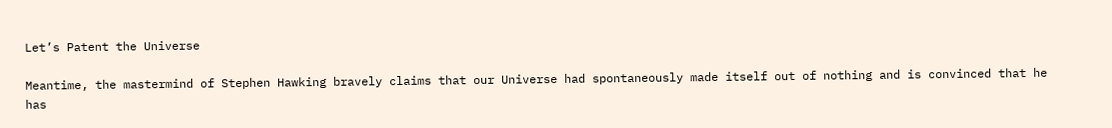Let’s Patent the Universe

Meantime, the mastermind of Stephen Hawking bravely claims that our Universe had spontaneously made itself out of nothing and is convinced that he has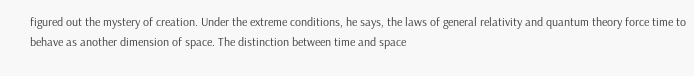figured out the mystery of creation. Under the extreme conditions, he says, the laws of general relativity and quantum theory force time to behave as another dimension of space. The distinction between time and space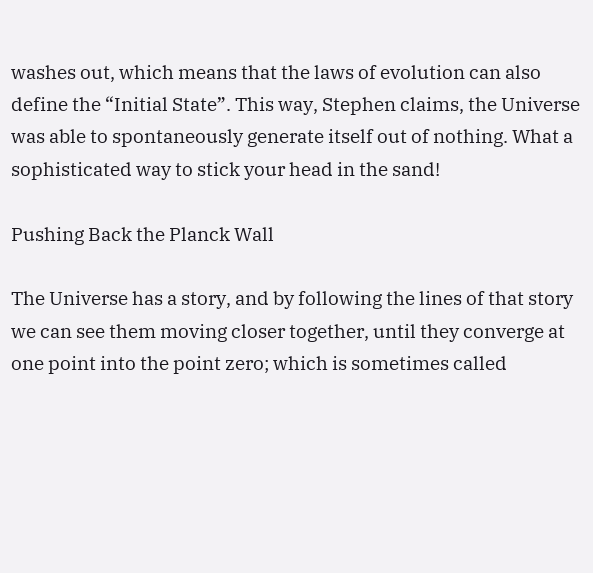washes out, which means that the laws of evolution can also define the “Initial State”. This way, Stephen claims, the Universe was able to spontaneously generate itself out of nothing. What a sophisticated way to stick your head in the sand!

Pushing Back the Planck Wall

The Universe has a story, and by following the lines of that story we can see them moving closer together, until they converge at one point into the point zero; which is sometimes called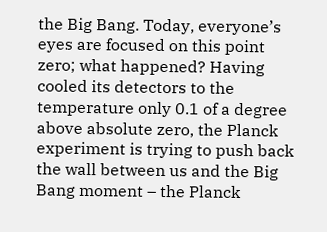the Big Bang. Today, everyone’s eyes are focused on this point zero; what happened? Having cooled its detectors to the temperature only 0.1 of a degree above absolute zero, the Planck experiment is trying to push back the wall between us and the Big Bang moment – the Planck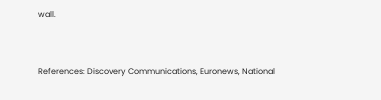wall.


References: Discovery Communications, Euronews, National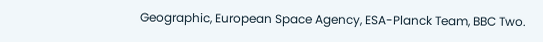Geographic, European Space Agency, ESA-Planck Team, BBC Two.